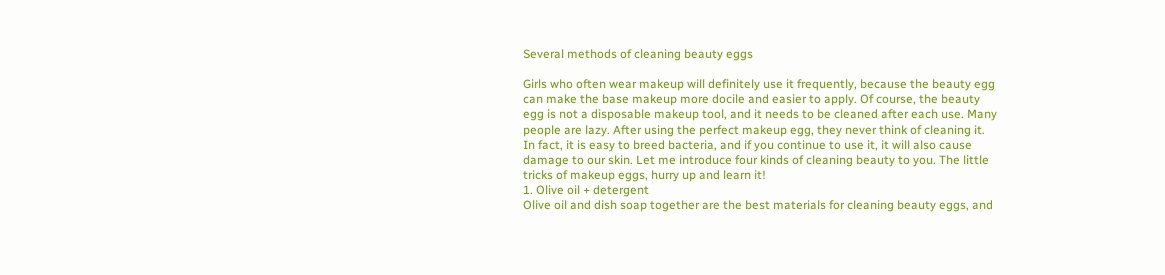Several methods of cleaning beauty eggs

Girls who often wear makeup will definitely use it frequently, because the beauty egg can make the base makeup more docile and easier to apply. Of course, the beauty egg is not a disposable makeup tool, and it needs to be cleaned after each use. Many people are lazy. After using the perfect makeup egg, they never think of cleaning it. In fact, it is easy to breed bacteria, and if you continue to use it, it will also cause damage to our skin. Let me introduce four kinds of cleaning beauty to you. The little tricks of makeup eggs, hurry up and learn it!
1. Olive oil + detergent
Olive oil and dish soap together are the best materials for cleaning beauty eggs, and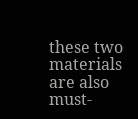these two materials are also must-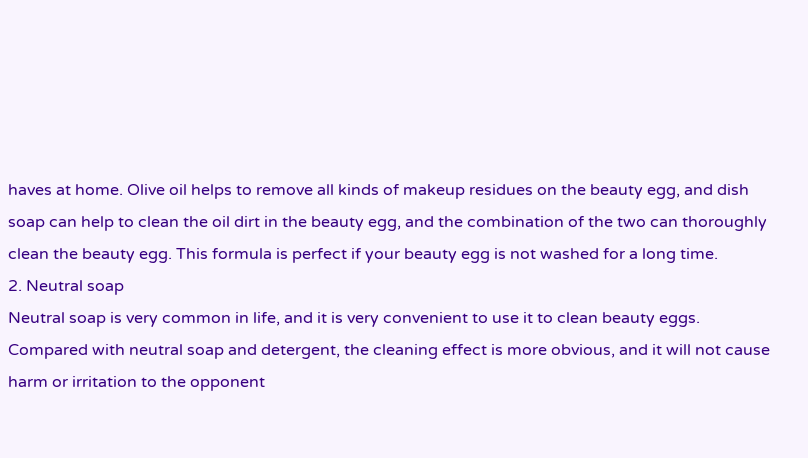haves at home. Olive oil helps to remove all kinds of makeup residues on the beauty egg, and dish soap can help to clean the oil dirt in the beauty egg, and the combination of the two can thoroughly clean the beauty egg. This formula is perfect if your beauty egg is not washed for a long time.
2. Neutral soap
Neutral soap is very common in life, and it is very convenient to use it to clean beauty eggs. Compared with neutral soap and detergent, the cleaning effect is more obvious, and it will not cause harm or irritation to the opponent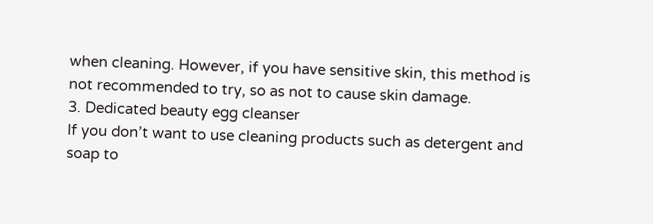when cleaning. However, if you have sensitive skin, this method is not recommended to try, so as not to cause skin damage.
3. Dedicated beauty egg cleanser
If you don’t want to use cleaning products such as detergent and soap to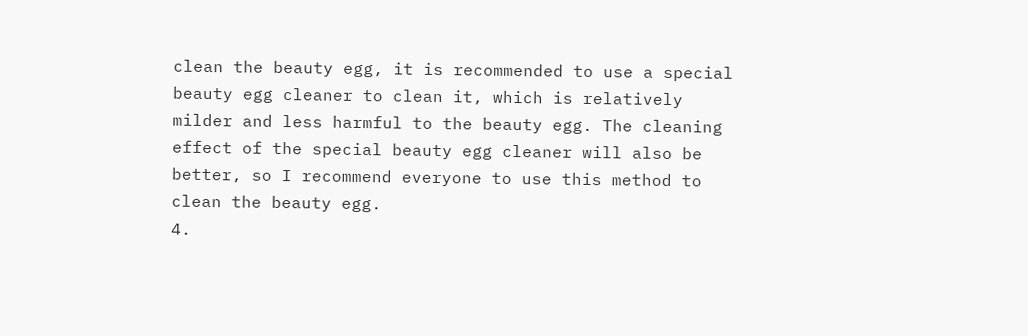clean the beauty egg, it is recommended to use a special beauty egg cleaner to clean it, which is relatively milder and less harmful to the beauty egg. The cleaning effect of the special beauty egg cleaner will also be better, so I recommend everyone to use this method to clean the beauty egg.
4.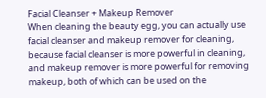Facial Cleanser + Makeup Remover
When cleaning the beauty egg, you can actually use facial cleanser and makeup remover for cleaning, because facial cleanser is more powerful in cleaning, and makeup remover is more powerful for removing makeup, both of which can be used on the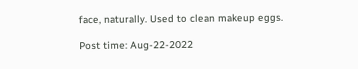face, naturally. Used to clean makeup eggs.

Post time: Aug-22-2022